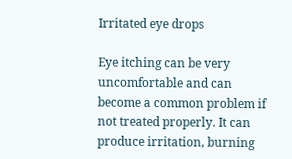Irritated eye drops

Eye itching can be very uncomfortable and can become a common problem if not treated properly. It can produce irritation, burning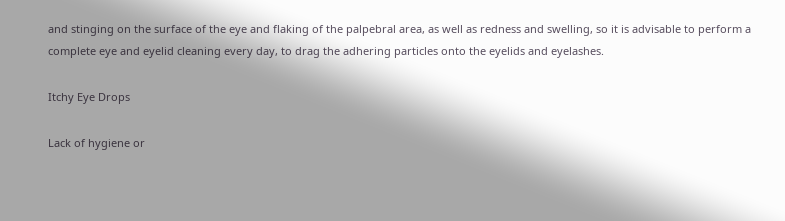and stinging on the surface of the eye and flaking of the palpebral area, as well as redness and swelling, so it is advisable to perform a complete eye and eyelid cleaning every day, to drag the adhering particles onto the eyelids and eyelashes.

Itchy Eye Drops

Lack of hygiene or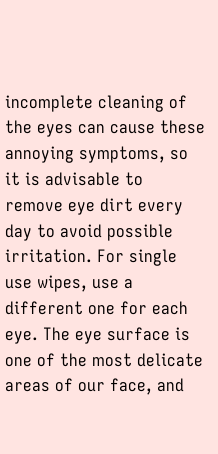incomplete cleaning of the eyes can cause these annoying symptoms, so it is advisable to remove eye dirt every day to avoid possible irritation. For single use wipes, use a different one for each eye. The eye surface is one of the most delicate areas of our face, and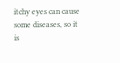itchy eyes can cause some diseases, so it is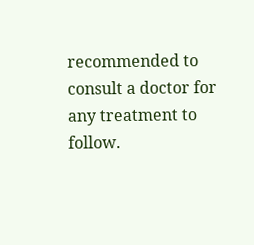recommended to consult a doctor for any treatment to follow.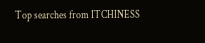Top searches from ITCHINESS